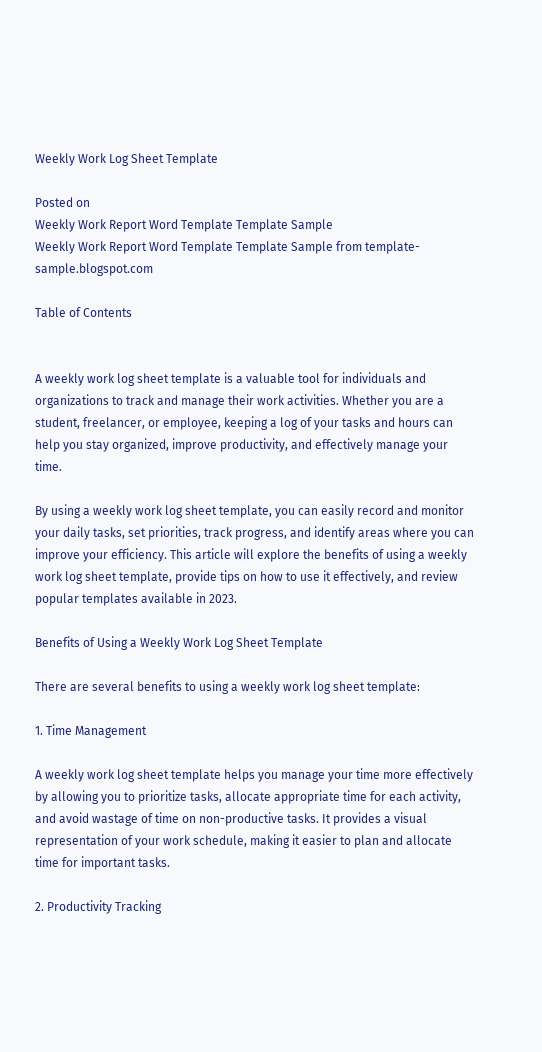Weekly Work Log Sheet Template

Posted on
Weekly Work Report Word Template Template Sample
Weekly Work Report Word Template Template Sample from template-sample.blogspot.com

Table of Contents


A weekly work log sheet template is a valuable tool for individuals and organizations to track and manage their work activities. Whether you are a student, freelancer, or employee, keeping a log of your tasks and hours can help you stay organized, improve productivity, and effectively manage your time.

By using a weekly work log sheet template, you can easily record and monitor your daily tasks, set priorities, track progress, and identify areas where you can improve your efficiency. This article will explore the benefits of using a weekly work log sheet template, provide tips on how to use it effectively, and review popular templates available in 2023.

Benefits of Using a Weekly Work Log Sheet Template

There are several benefits to using a weekly work log sheet template:

1. Time Management

A weekly work log sheet template helps you manage your time more effectively by allowing you to prioritize tasks, allocate appropriate time for each activity, and avoid wastage of time on non-productive tasks. It provides a visual representation of your work schedule, making it easier to plan and allocate time for important tasks.

2. Productivity Tracking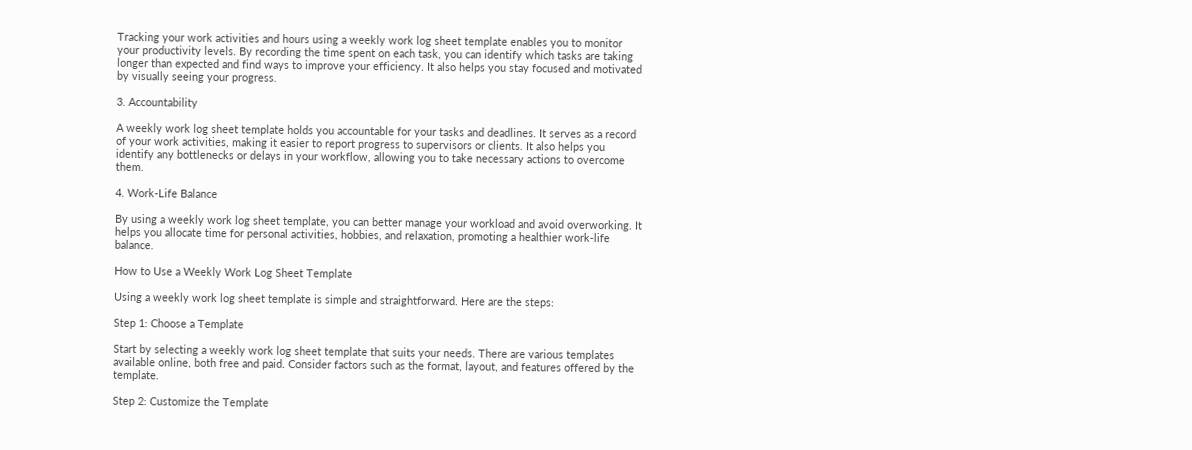Tracking your work activities and hours using a weekly work log sheet template enables you to monitor your productivity levels. By recording the time spent on each task, you can identify which tasks are taking longer than expected and find ways to improve your efficiency. It also helps you stay focused and motivated by visually seeing your progress.

3. Accountability

A weekly work log sheet template holds you accountable for your tasks and deadlines. It serves as a record of your work activities, making it easier to report progress to supervisors or clients. It also helps you identify any bottlenecks or delays in your workflow, allowing you to take necessary actions to overcome them.

4. Work-Life Balance

By using a weekly work log sheet template, you can better manage your workload and avoid overworking. It helps you allocate time for personal activities, hobbies, and relaxation, promoting a healthier work-life balance.

How to Use a Weekly Work Log Sheet Template

Using a weekly work log sheet template is simple and straightforward. Here are the steps:

Step 1: Choose a Template

Start by selecting a weekly work log sheet template that suits your needs. There are various templates available online, both free and paid. Consider factors such as the format, layout, and features offered by the template.

Step 2: Customize the Template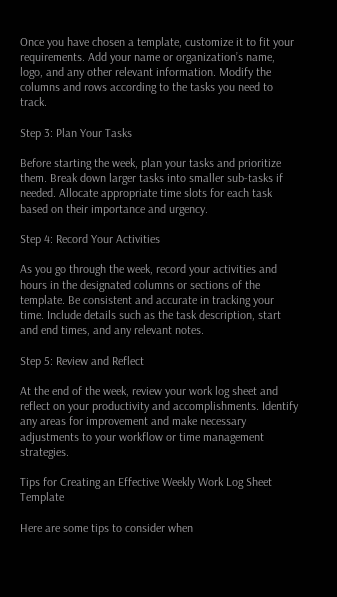Once you have chosen a template, customize it to fit your requirements. Add your name or organization’s name, logo, and any other relevant information. Modify the columns and rows according to the tasks you need to track.

Step 3: Plan Your Tasks

Before starting the week, plan your tasks and prioritize them. Break down larger tasks into smaller sub-tasks if needed. Allocate appropriate time slots for each task based on their importance and urgency.

Step 4: Record Your Activities

As you go through the week, record your activities and hours in the designated columns or sections of the template. Be consistent and accurate in tracking your time. Include details such as the task description, start and end times, and any relevant notes.

Step 5: Review and Reflect

At the end of the week, review your work log sheet and reflect on your productivity and accomplishments. Identify any areas for improvement and make necessary adjustments to your workflow or time management strategies.

Tips for Creating an Effective Weekly Work Log Sheet Template

Here are some tips to consider when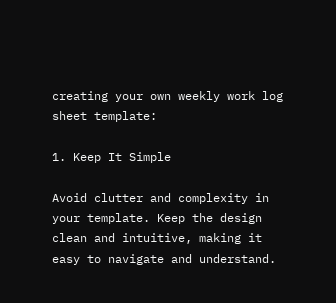creating your own weekly work log sheet template:

1. Keep It Simple

Avoid clutter and complexity in your template. Keep the design clean and intuitive, making it easy to navigate and understand.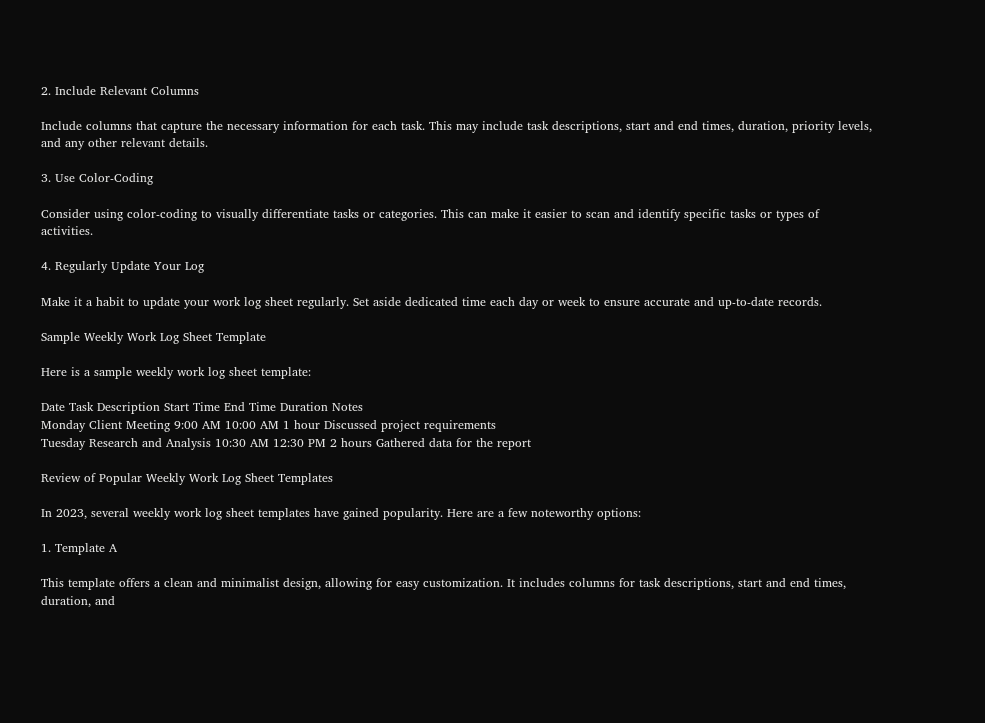2. Include Relevant Columns

Include columns that capture the necessary information for each task. This may include task descriptions, start and end times, duration, priority levels, and any other relevant details.

3. Use Color-Coding

Consider using color-coding to visually differentiate tasks or categories. This can make it easier to scan and identify specific tasks or types of activities.

4. Regularly Update Your Log

Make it a habit to update your work log sheet regularly. Set aside dedicated time each day or week to ensure accurate and up-to-date records.

Sample Weekly Work Log Sheet Template

Here is a sample weekly work log sheet template:

Date Task Description Start Time End Time Duration Notes
Monday Client Meeting 9:00 AM 10:00 AM 1 hour Discussed project requirements
Tuesday Research and Analysis 10:30 AM 12:30 PM 2 hours Gathered data for the report

Review of Popular Weekly Work Log Sheet Templates

In 2023, several weekly work log sheet templates have gained popularity. Here are a few noteworthy options:

1. Template A

This template offers a clean and minimalist design, allowing for easy customization. It includes columns for task descriptions, start and end times, duration, and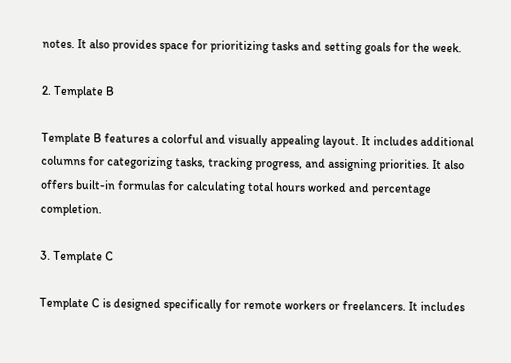notes. It also provides space for prioritizing tasks and setting goals for the week.

2. Template B

Template B features a colorful and visually appealing layout. It includes additional columns for categorizing tasks, tracking progress, and assigning priorities. It also offers built-in formulas for calculating total hours worked and percentage completion.

3. Template C

Template C is designed specifically for remote workers or freelancers. It includes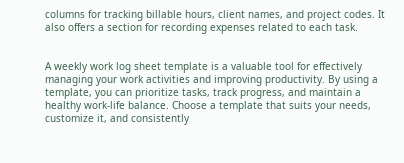columns for tracking billable hours, client names, and project codes. It also offers a section for recording expenses related to each task.


A weekly work log sheet template is a valuable tool for effectively managing your work activities and improving productivity. By using a template, you can prioritize tasks, track progress, and maintain a healthy work-life balance. Choose a template that suits your needs, customize it, and consistently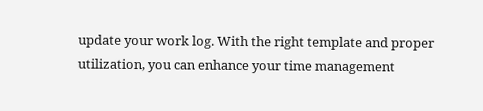update your work log. With the right template and proper utilization, you can enhance your time management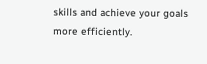skills and achieve your goals more efficiently.